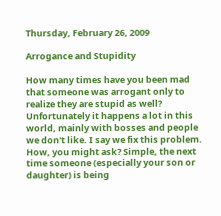Thursday, February 26, 2009

Arrogance and Stupidity

How many times have you been mad that someone was arrogant only to realize they are stupid as well? Unfortunately it happens a lot in this world, mainly with bosses and people we don't like. I say we fix this problem. How, you might ask? Simple, the next time someone (especially your son or daughter) is being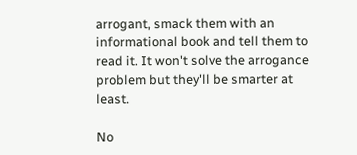arrogant, smack them with an informational book and tell them to read it. It won't solve the arrogance problem but they'll be smarter at least.

No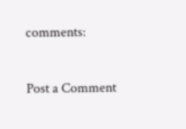comments:

Post a Comment